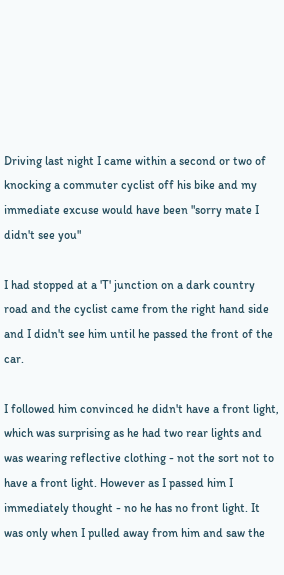Driving last night I came within a second or two of knocking a commuter cyclist off his bike and my immediate excuse would have been "sorry mate I didn't see you"

I had stopped at a 'T' junction on a dark country road and the cyclist came from the right hand side and I didn't see him until he passed the front of the car.

I followed him convinced he didn't have a front light, which was surprising as he had two rear lights and was wearing reflective clothing - not the sort not to have a front light. However as I passed him I immediately thought - no he has no front light. It was only when I pulled away from him and saw the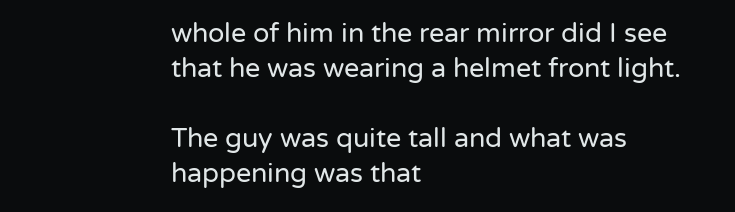whole of him in the rear mirror did I see that he was wearing a helmet front light.

The guy was quite tall and what was happening was that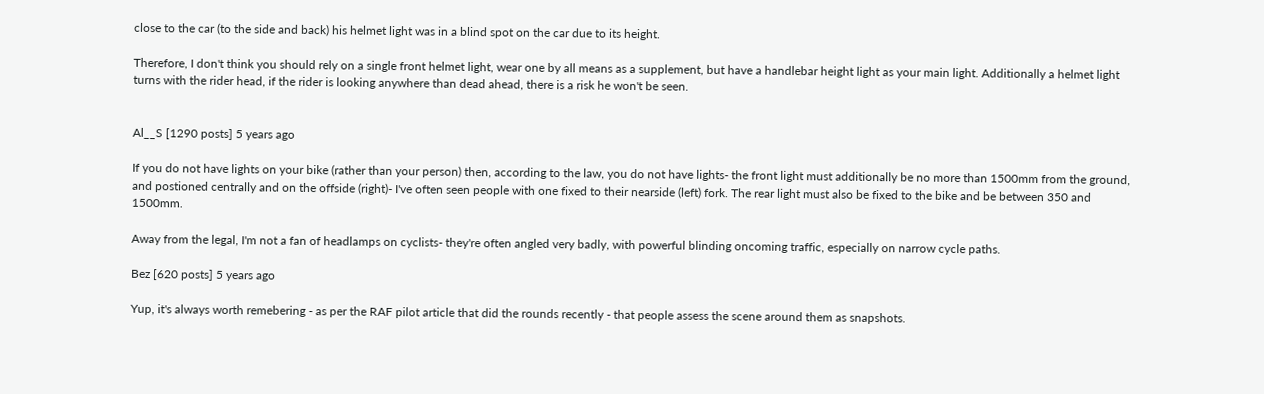close to the car (to the side and back) his helmet light was in a blind spot on the car due to its height.

Therefore, I don't think you should rely on a single front helmet light, wear one by all means as a supplement, but have a handlebar height light as your main light. Additionally a helmet light turns with the rider head, if the rider is looking anywhere than dead ahead, there is a risk he won't be seen.


Al__S [1290 posts] 5 years ago

If you do not have lights on your bike (rather than your person) then, according to the law, you do not have lights- the front light must additionally be no more than 1500mm from the ground, and postioned centrally and on the offside (right)- I've often seen people with one fixed to their nearside (left) fork. The rear light must also be fixed to the bike and be between 350 and 1500mm.

Away from the legal, I'm not a fan of headlamps on cyclists- they're often angled very badly, with powerful blinding oncoming traffic, especially on narrow cycle paths.

Bez [620 posts] 5 years ago

Yup, it's always worth remebering - as per the RAF pilot article that did the rounds recently - that people assess the scene around them as snapshots.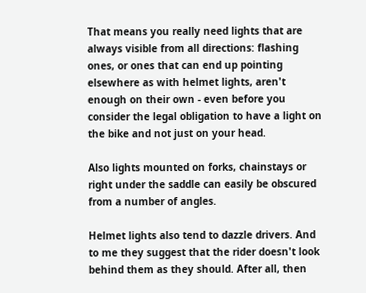That means you really need lights that are always visible from all directions: flashing ones, or ones that can end up pointing elsewhere as with helmet lights, aren't enough on their own - even before you consider the legal obligation to have a light on the bike and not just on your head.

Also lights mounted on forks, chainstays or right under the saddle can easily be obscured from a number of angles.

Helmet lights also tend to dazzle drivers. And to me they suggest that the rider doesn't look behind them as they should. After all, then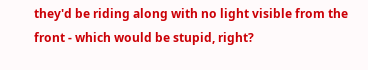they'd be riding along with no light visible from the front - which would be stupid, right?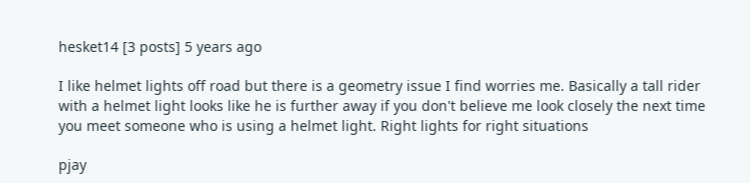hesket14 [3 posts] 5 years ago

I like helmet lights off road but there is a geometry issue I find worries me. Basically a tall rider with a helmet light looks like he is further away if you don't believe me look closely the next time you meet someone who is using a helmet light. Right lights for right situations

pjay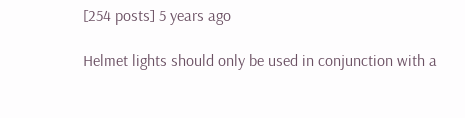[254 posts] 5 years ago

Helmet lights should only be used in conjunction with a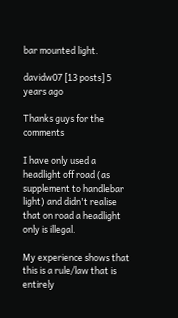bar mounted light.

davidw07 [13 posts] 5 years ago

Thanks guys for the comments

I have only used a headlight off road (as supplement to handlebar light) and didn't realise that on road a headlight only is illegal.

My experience shows that this is a rule/law that is entirely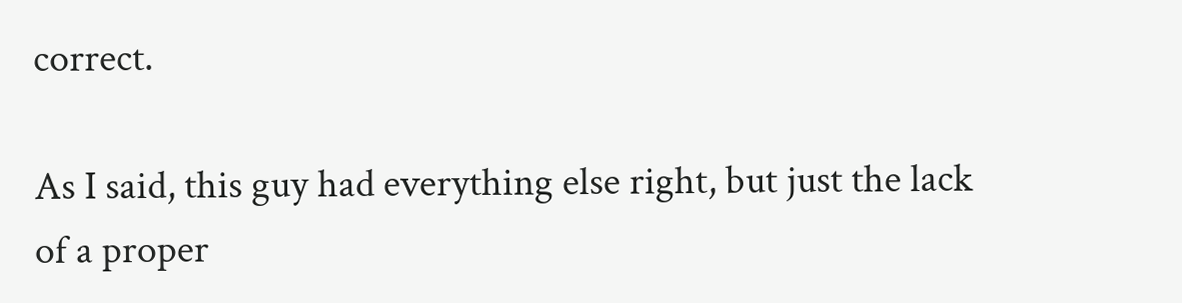correct.

As I said, this guy had everything else right, but just the lack of a proper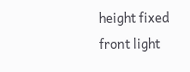height fixed front light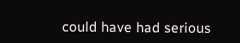could have had serious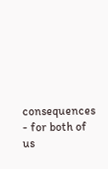consequences - for both of us